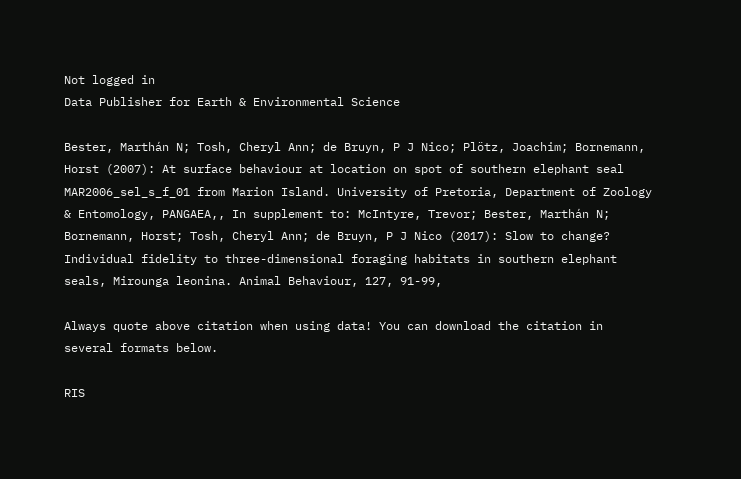Not logged in
Data Publisher for Earth & Environmental Science

Bester, Marthán N; Tosh, Cheryl Ann; de Bruyn, P J Nico; Plötz, Joachim; Bornemann, Horst (2007): At surface behaviour at location on spot of southern elephant seal MAR2006_sel_s_f_01 from Marion Island. University of Pretoria, Department of Zoology & Entomology, PANGAEA,, In supplement to: McIntyre, Trevor; Bester, Marthán N; Bornemann, Horst; Tosh, Cheryl Ann; de Bruyn, P J Nico (2017): Slow to change? Individual fidelity to three-dimensional foraging habitats in southern elephant seals, Mirounga leonina. Animal Behaviour, 127, 91-99,

Always quote above citation when using data! You can download the citation in several formats below.

RIS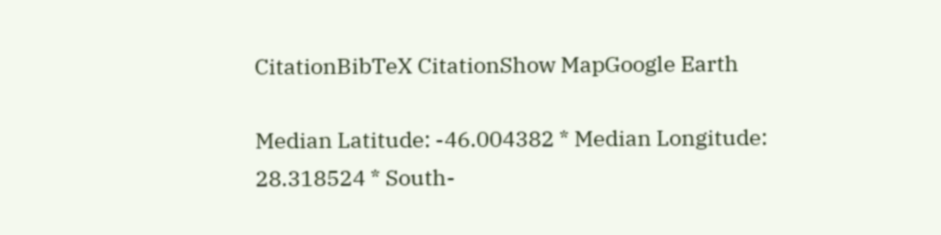CitationBibTeX CitationShow MapGoogle Earth

Median Latitude: -46.004382 * Median Longitude: 28.318524 * South-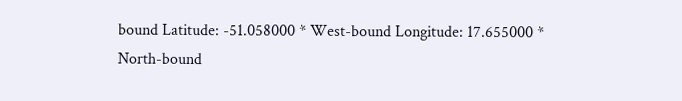bound Latitude: -51.058000 * West-bound Longitude: 17.655000 * North-bound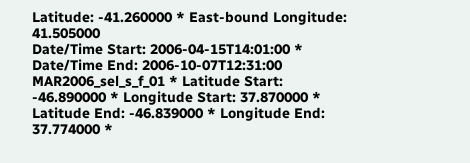Latitude: -41.260000 * East-bound Longitude: 41.505000
Date/Time Start: 2006-04-15T14:01:00 * Date/Time End: 2006-10-07T12:31:00
MAR2006_sel_s_f_01 * Latitude Start: -46.890000 * Longitude Start: 37.870000 * Latitude End: -46.839000 * Longitude End: 37.774000 *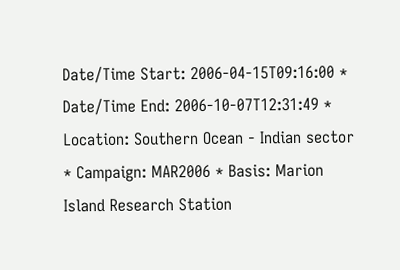Date/Time Start: 2006-04-15T09:16:00 * Date/Time End: 2006-10-07T12:31:49 * Location: Southern Ocean - Indian sector * Campaign: MAR2006 * Basis: Marion Island Research Station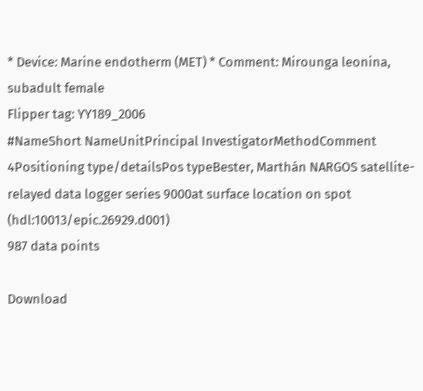* Device: Marine endotherm (MET) * Comment: Mirounga leonina, subadult female
Flipper tag: YY189_2006
#NameShort NameUnitPrincipal InvestigatorMethodComment
4Positioning type/detailsPos typeBester, Marthán NARGOS satellite-relayed data logger series 9000at surface location on spot (hdl:10013/epic.26929.d001)
987 data points

Download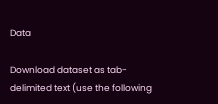Data

Download dataset as tab-delimited text (use the following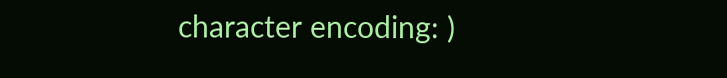character encoding: )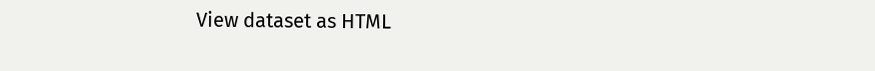View dataset as HTML